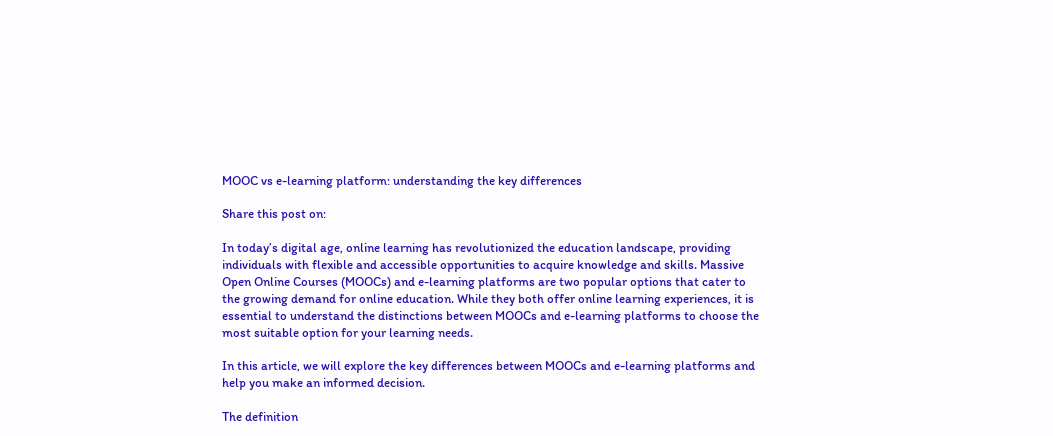MOOC vs e-learning platform: understanding the key differences

Share this post on:

In today’s digital age, online learning has revolutionized the education landscape, providing individuals with flexible and accessible opportunities to acquire knowledge and skills. Massive Open Online Courses (MOOCs) and e-learning platforms are two popular options that cater to the growing demand for online education. While they both offer online learning experiences, it is essential to understand the distinctions between MOOCs and e-learning platforms to choose the most suitable option for your learning needs.

In this article, we will explore the key differences between MOOCs and e-learning platforms and help you make an informed decision.

The definition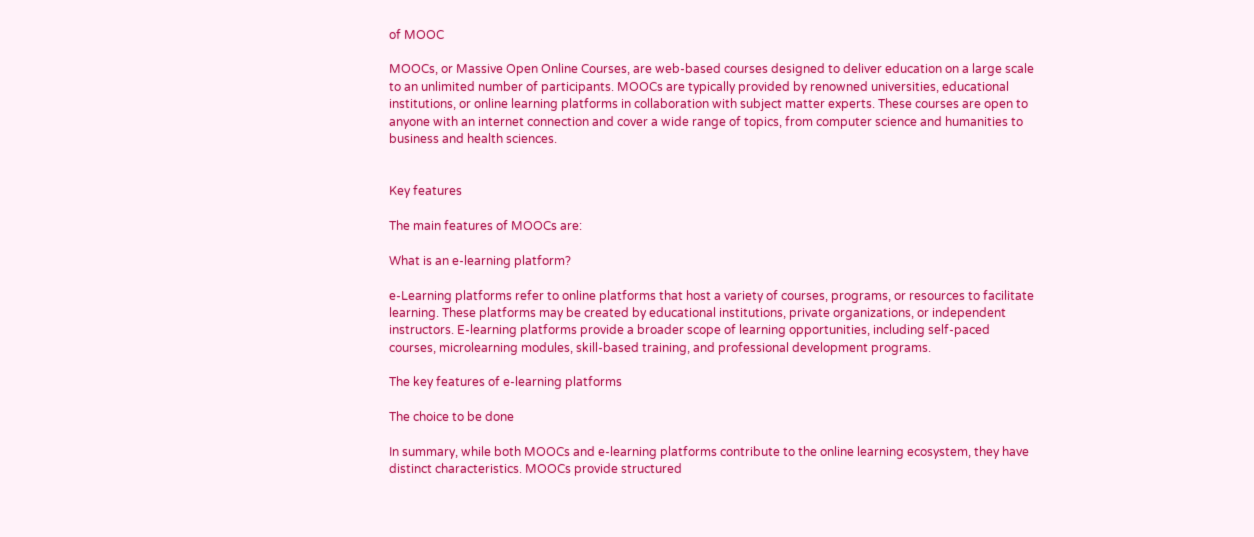of MOOC

MOOCs, or Massive Open Online Courses, are web-based courses designed to deliver education on a large scale to an unlimited number of participants. MOOCs are typically provided by renowned universities, educational institutions, or online learning platforms in collaboration with subject matter experts. These courses are open to anyone with an internet connection and cover a wide range of topics, from computer science and humanities to business and health sciences.


Key features

The main features of MOOCs are:

What is an e-learning platform?

e-Learning platforms refer to online platforms that host a variety of courses, programs, or resources to facilitate learning. These platforms may be created by educational institutions, private organizations, or independent instructors. E-learning platforms provide a broader scope of learning opportunities, including self-paced courses, microlearning modules, skill-based training, and professional development programs.

The key features of e-learning platforms

The choice to be done

In summary, while both MOOCs and e-learning platforms contribute to the online learning ecosystem, they have distinct characteristics. MOOCs provide structured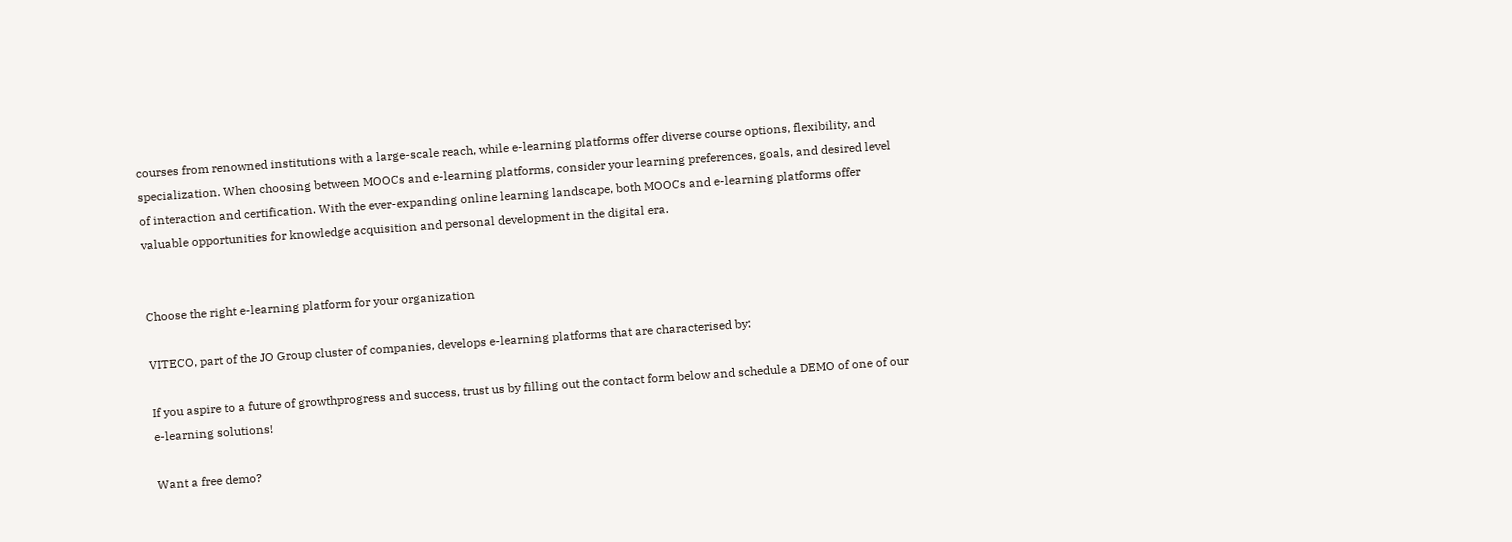courses from renowned institutions with a large-scale reach, while e-learning platforms offer diverse course options, flexibility, and specialization. When choosing between MOOCs and e-learning platforms, consider your learning preferences, goals, and desired level of interaction and certification. With the ever-expanding online learning landscape, both MOOCs and e-learning platforms offer valuable opportunities for knowledge acquisition and personal development in the digital era.


Choose the right e-learning platform for your organization

VITECO, part of the JO Group cluster of companies, develops e-learning platforms that are characterised by:

If you aspire to a future of growthprogress and success, trust us by filling out the contact form below and schedule a DEMO of one of our e-learning solutions!

Want a free demo?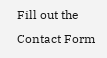Fill out the Contact Form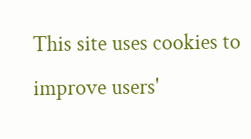This site uses cookies to improve users'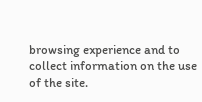browsing experience and to collect information on the use of the site.